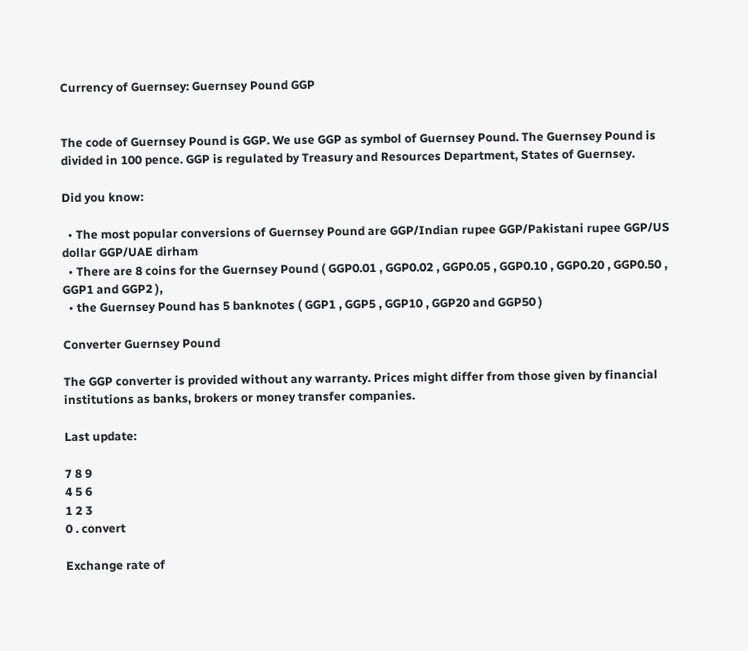Currency of Guernsey: Guernsey Pound GGP


The code of Guernsey Pound is GGP. We use GGP as symbol of Guernsey Pound. The Guernsey Pound is divided in 100 pence. GGP is regulated by Treasury and Resources Department, States of Guernsey.

Did you know:

  • The most popular conversions of Guernsey Pound are GGP/Indian rupee GGP/Pakistani rupee GGP/US dollar GGP/UAE dirham
  • There are 8 coins for the Guernsey Pound ( GGP0.01 , GGP0.02 , GGP0.05 , GGP0.10 , GGP0.20 , GGP0.50 , GGP1 and GGP2 ),
  • the Guernsey Pound has 5 banknotes ( GGP1 , GGP5 , GGP10 , GGP20 and GGP50 )

Converter Guernsey Pound

The GGP converter is provided without any warranty. Prices might differ from those given by financial institutions as banks, brokers or money transfer companies.

Last update:

7 8 9
4 5 6
1 2 3
0 . convert

Exchange rate of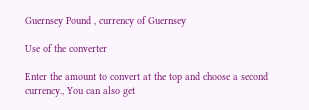Guernsey Pound , currency of Guernsey

Use of the converter

Enter the amount to convert at the top and choose a second currency., You can also get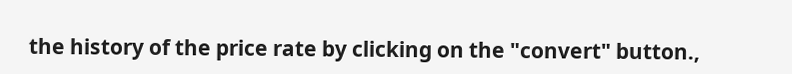the history of the price rate by clicking on the "convert" button.,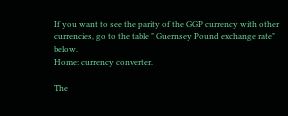If you want to see the parity of the GGP currency with other currencies, go to the table " Guernsey Pound exchange rate" below.
Home: currency converter.

The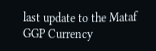last update to the Mataf GGP Currency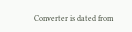Converter is dated from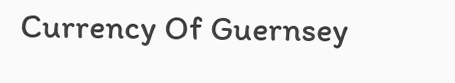Currency Of Guernsey